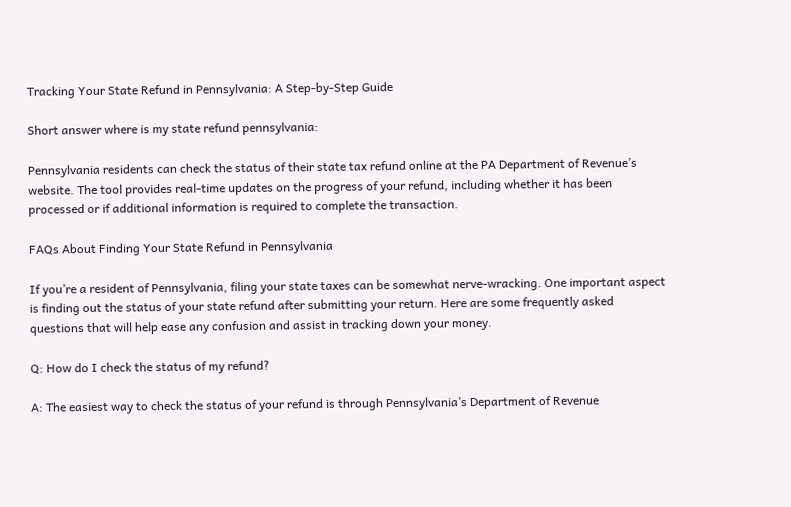Tracking Your State Refund in Pennsylvania: A Step-by-Step Guide

Short answer where is my state refund pennsylvania:

Pennsylvania residents can check the status of their state tax refund online at the PA Department of Revenue’s website. The tool provides real-time updates on the progress of your refund, including whether it has been processed or if additional information is required to complete the transaction.

FAQs About Finding Your State Refund in Pennsylvania

If you’re a resident of Pennsylvania, filing your state taxes can be somewhat nerve-wracking. One important aspect is finding out the status of your state refund after submitting your return. Here are some frequently asked questions that will help ease any confusion and assist in tracking down your money.

Q: How do I check the status of my refund?

A: The easiest way to check the status of your refund is through Pennsylvania’s Department of Revenue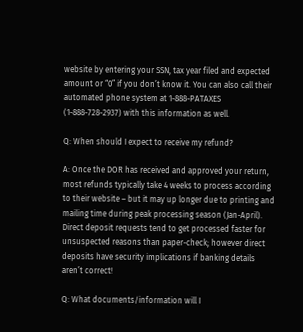website by entering your SSN, tax year filed and expected amount or “0” if you don’t know it. You can also call their automated phone system at 1-888-PATAXES (1-888-728-2937) with this information as well.

Q: When should I expect to receive my refund?

A: Once the DOR has received and approved your return, most refunds typically take 4 weeks to process according to their website – but it may up longer due to printing and mailing time during peak processing season (Jan-April). Direct deposit requests tend to get processed faster for unsuspected reasons than paper-check; however direct deposits have security implications if banking details aren’t correct!

Q: What documents/information will I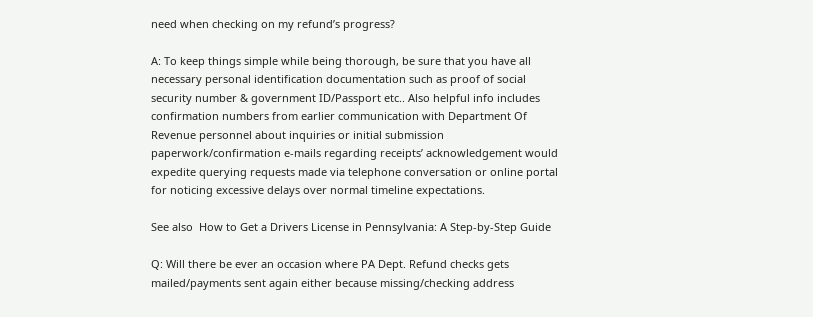need when checking on my refund’s progress?

A: To keep things simple while being thorough, be sure that you have all necessary personal identification documentation such as proof of social security number & government ID/Passport etc.. Also helpful info includes confirmation numbers from earlier communication with Department Of Revenue personnel about inquiries or initial submission paperwork/confirmation e-mails regarding receipts’ acknowledgement would expedite querying requests made via telephone conversation or online portal for noticing excessive delays over normal timeline expectations.

See also  How to Get a Drivers License in Pennsylvania: A Step-by-Step Guide

Q: Will there be ever an occasion where PA Dept. Refund checks gets mailed/payments sent again either because missing/checking address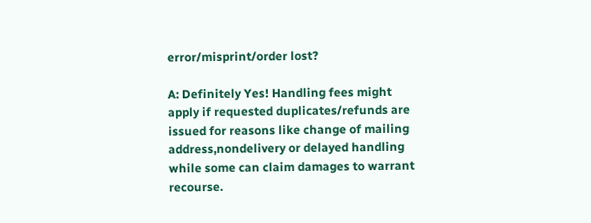error/misprint/order lost?

A: Definitely Yes! Handling fees might apply if requested duplicates/refunds are issued for reasons like change of mailing address,nondelivery or delayed handling while some can claim damages to warrant recourse.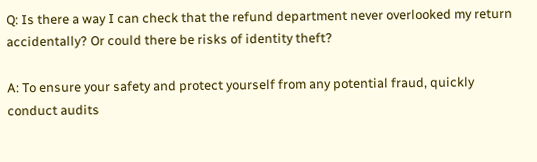Q: Is there a way I can check that the refund department never overlooked my return accidentally? Or could there be risks of identity theft?

A: To ensure your safety and protect yourself from any potential fraud, quickly conduct audits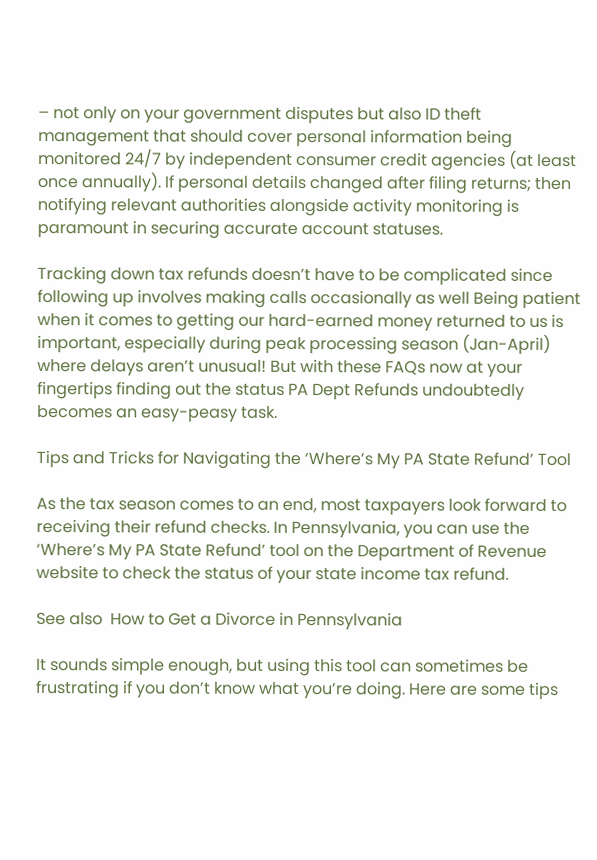– not only on your government disputes but also ID theft management that should cover personal information being monitored 24/7 by independent consumer credit agencies (at least once annually). If personal details changed after filing returns; then notifying relevant authorities alongside activity monitoring is paramount in securing accurate account statuses.

Tracking down tax refunds doesn’t have to be complicated since following up involves making calls occasionally as well Being patient when it comes to getting our hard-earned money returned to us is important, especially during peak processing season (Jan-April) where delays aren’t unusual! But with these FAQs now at your fingertips finding out the status PA Dept Refunds undoubtedly becomes an easy-peasy task.

Tips and Tricks for Navigating the ‘Where’s My PA State Refund’ Tool

As the tax season comes to an end, most taxpayers look forward to receiving their refund checks. In Pennsylvania, you can use the ‘Where’s My PA State Refund’ tool on the Department of Revenue website to check the status of your state income tax refund.

See also  How to Get a Divorce in Pennsylvania

It sounds simple enough, but using this tool can sometimes be frustrating if you don’t know what you’re doing. Here are some tips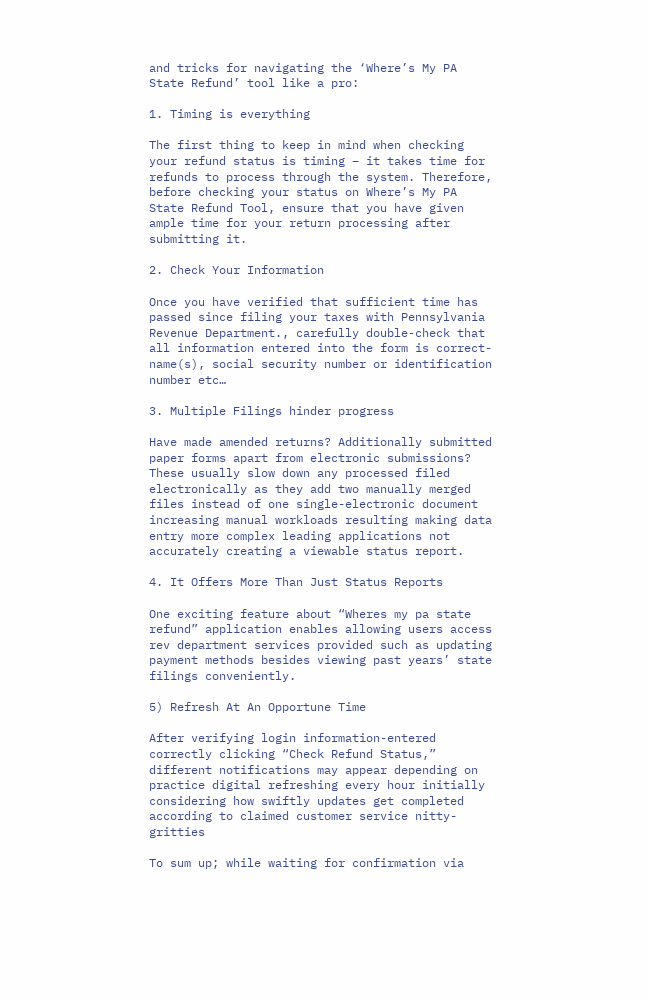and tricks for navigating the ‘Where’s My PA State Refund’ tool like a pro:

1. Timing is everything

The first thing to keep in mind when checking your refund status is timing – it takes time for refunds to process through the system. Therefore, before checking your status on Where’s My PA State Refund Tool, ensure that you have given ample time for your return processing after submitting it.

2. Check Your Information

Once you have verified that sufficient time has passed since filing your taxes with Pennsylvania Revenue Department., carefully double-check that all information entered into the form is correct- name(s), social security number or identification number etc…

3. Multiple Filings hinder progress

Have made amended returns? Additionally submitted paper forms apart from electronic submissions? These usually slow down any processed filed electronically as they add two manually merged files instead of one single-electronic document increasing manual workloads resulting making data entry more complex leading applications not accurately creating a viewable status report.

4. It Offers More Than Just Status Reports

One exciting feature about “Wheres my pa state refund” application enables allowing users access rev department services provided such as updating payment methods besides viewing past years’ state filings conveniently.

5) Refresh At An Opportune Time

After verifying login information-entered correctly clicking “Check Refund Status,” different notifications may appear depending on practice digital refreshing every hour initially considering how swiftly updates get completed according to claimed customer service nitty-gritties

To sum up; while waiting for confirmation via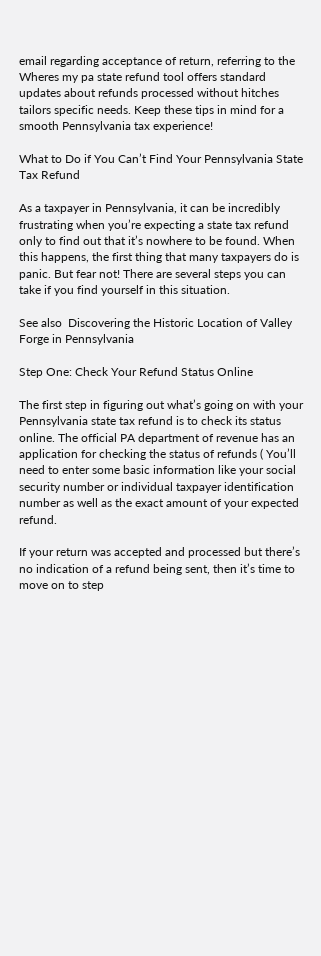email regarding acceptance of return, referring to the Wheres my pa state refund tool offers standard updates about refunds processed without hitches tailors specific needs. Keep these tips in mind for a smooth Pennsylvania tax experience!

What to Do if You Can’t Find Your Pennsylvania State Tax Refund

As a taxpayer in Pennsylvania, it can be incredibly frustrating when you’re expecting a state tax refund only to find out that it’s nowhere to be found. When this happens, the first thing that many taxpayers do is panic. But fear not! There are several steps you can take if you find yourself in this situation.

See also  Discovering the Historic Location of Valley Forge in Pennsylvania

Step One: Check Your Refund Status Online

The first step in figuring out what’s going on with your Pennsylvania state tax refund is to check its status online. The official PA department of revenue has an application for checking the status of refunds ( You’ll need to enter some basic information like your social security number or individual taxpayer identification number as well as the exact amount of your expected refund.

If your return was accepted and processed but there’s no indication of a refund being sent, then it’s time to move on to step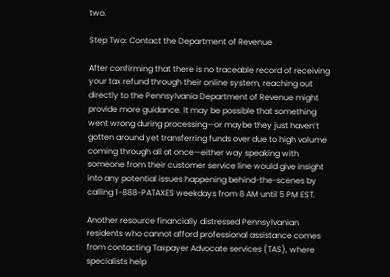two.

Step Two: Contact the Department of Revenue

After confirming that there is no traceable record of receiving your tax refund through their online system, reaching out directly to the Pennsylvania Department of Revenue might provide more guidance. It may be possible that something went wrong during processing—or maybe they just haven’t gotten around yet transferring funds over due to high volume coming through all at once—either way speaking with someone from their customer service line would give insight into any potential issues happening behind-the-scenes by calling 1-888-PATAXES weekdays from 8 AM until 5 PM EST.

Another resource financially distressed Pennsylvanian residents who cannot afford professional assistance comes from contacting Taxpayer Advocate services (TAS), where specialists help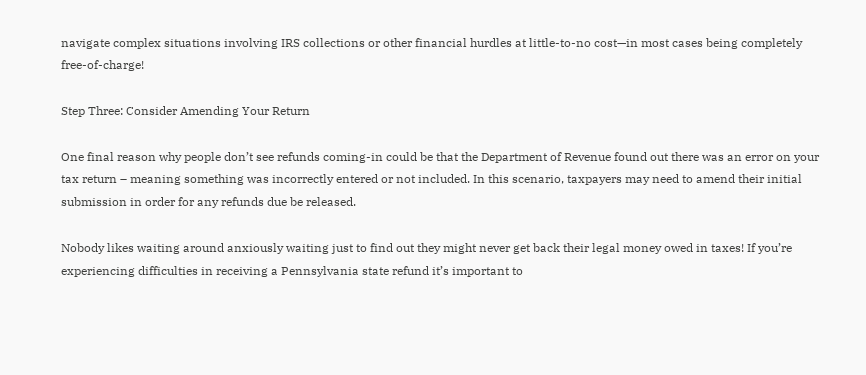navigate complex situations involving IRS collections or other financial hurdles at little-to-no cost—in most cases being completely free-of-charge!

Step Three: Consider Amending Your Return

One final reason why people don’t see refunds coming-in could be that the Department of Revenue found out there was an error on your tax return – meaning something was incorrectly entered or not included. In this scenario, taxpayers may need to amend their initial submission in order for any refunds due be released.

Nobody likes waiting around anxiously waiting just to find out they might never get back their legal money owed in taxes! If you’re experiencing difficulties in receiving a Pennsylvania state refund it’s important to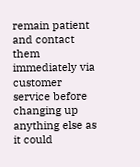remain patient and contact them immediately via customer service before changing up anything else as it could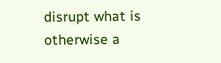disrupt what is otherwise a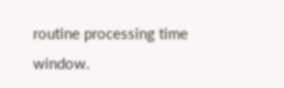routine processing time window.